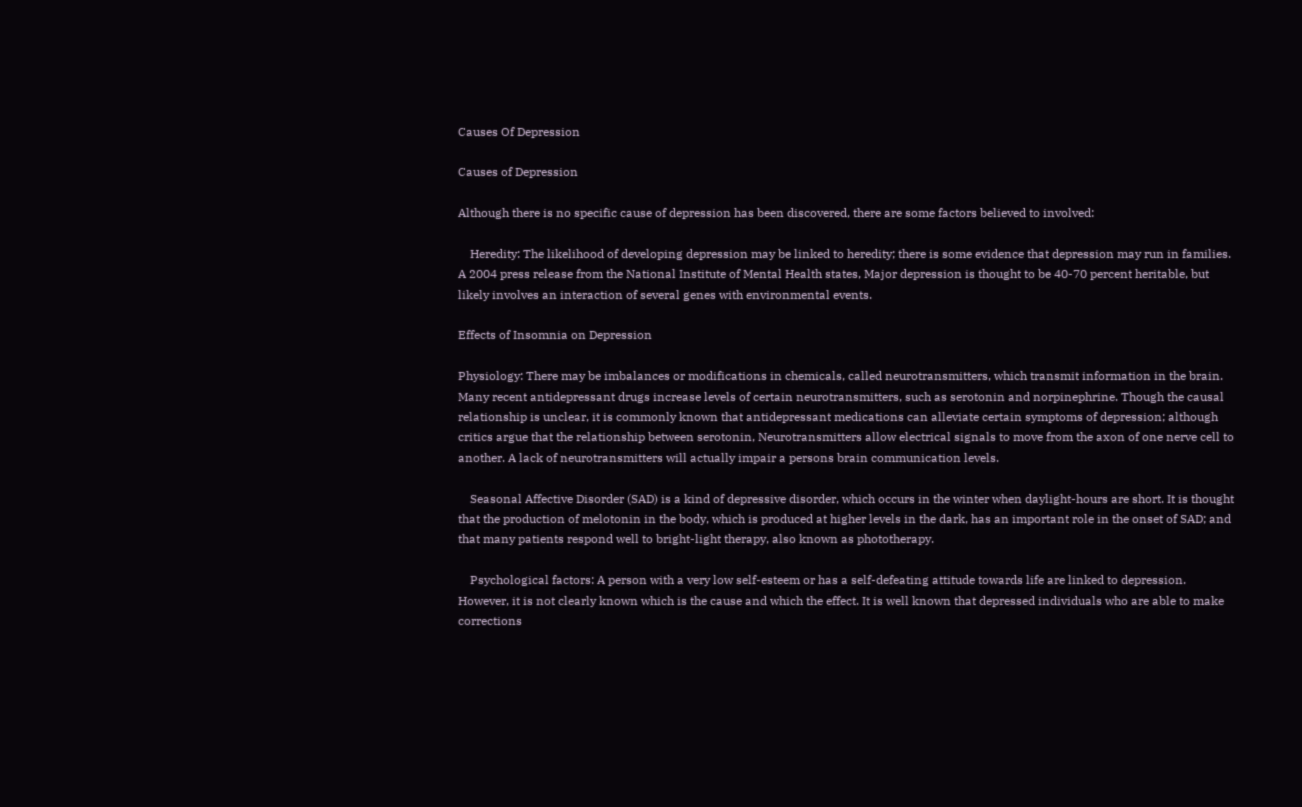Causes Of Depression

Causes of Depression

Although there is no specific cause of depression has been discovered, there are some factors believed to involved:

    Heredity: The likelihood of developing depression may be linked to heredity; there is some evidence that depression may run in families. A 2004 press release from the National Institute of Mental Health states, Major depression is thought to be 40-70 percent heritable, but likely involves an interaction of several genes with environmental events.

Effects of Insomnia on Depression

Physiology: There may be imbalances or modifications in chemicals, called neurotransmitters, which transmit information in the brain. Many recent antidepressant drugs increase levels of certain neurotransmitters, such as serotonin and norpinephrine. Though the causal relationship is unclear, it is commonly known that antidepressant medications can alleviate certain symptoms of depression; although critics argue that the relationship between serotonin, Neurotransmitters allow electrical signals to move from the axon of one nerve cell to another. A lack of neurotransmitters will actually impair a persons brain communication levels.

    Seasonal Affective Disorder (SAD) is a kind of depressive disorder, which occurs in the winter when daylight-hours are short. It is thought that the production of melotonin in the body, which is produced at higher levels in the dark, has an important role in the onset of SAD; and that many patients respond well to bright-light therapy, also known as phototherapy.

    Psychological factors: A person with a very low self-esteem or has a self-defeating attitude towards life are linked to depression. However, it is not clearly known which is the cause and which the effect. It is well known that depressed individuals who are able to make corrections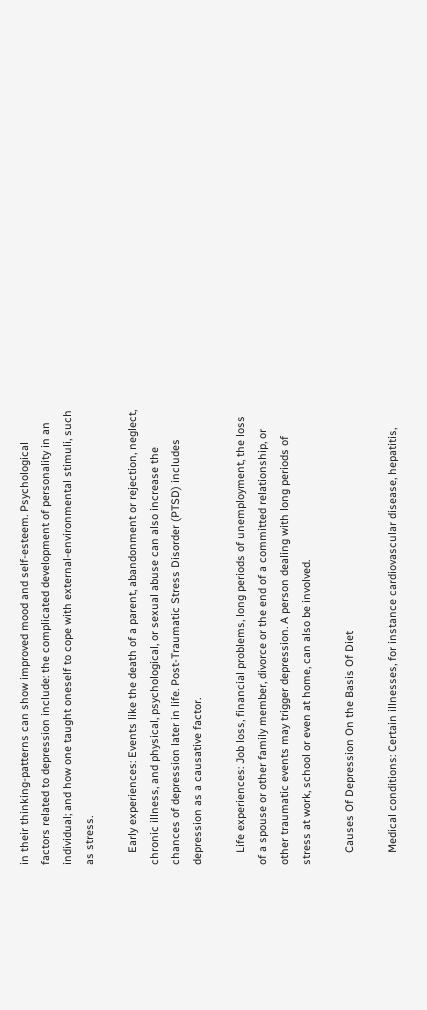in their thinking-patterns can show improved mood and self-esteem. Psychological factors related to depression include: the complicated development of personality in an individual; and how one taught oneself to cope with external-environmental stimuli, such as stress.

    Early experiences: Events like the death of a parent, abandonment or rejection, neglect, chronic illness, and physical, psychological, or sexual abuse can also increase the chances of depression later in life. Post-Traumatic Stress Disorder (PTSD) includes depression as a causative factor.

    Life experiences: Job loss, financial problems, long periods of unemployment, the loss of a spouse or other family member, divorce or the end of a committed relationship, or other traumatic events may trigger depression. A person dealing with long periods of stress at work, school or even at home, can also be involved.

    Causes Of Depression On the Basis Of Diet

    Medical conditions: Certain illnesses, for instance cardiovascular disease, hepatitis,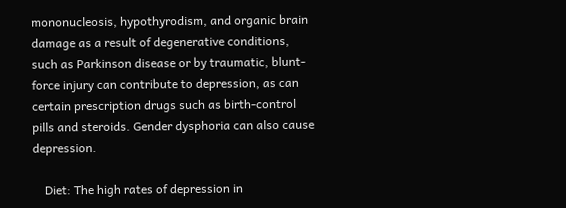mononucleosis, hypothyrodism, and organic brain damage as a result of degenerative conditions, such as Parkinson disease or by traumatic, blunt-force injury can contribute to depression, as can certain prescription drugs such as birth-control pills and steroids. Gender dysphoria can also cause depression.

    Diet: The high rates of depression in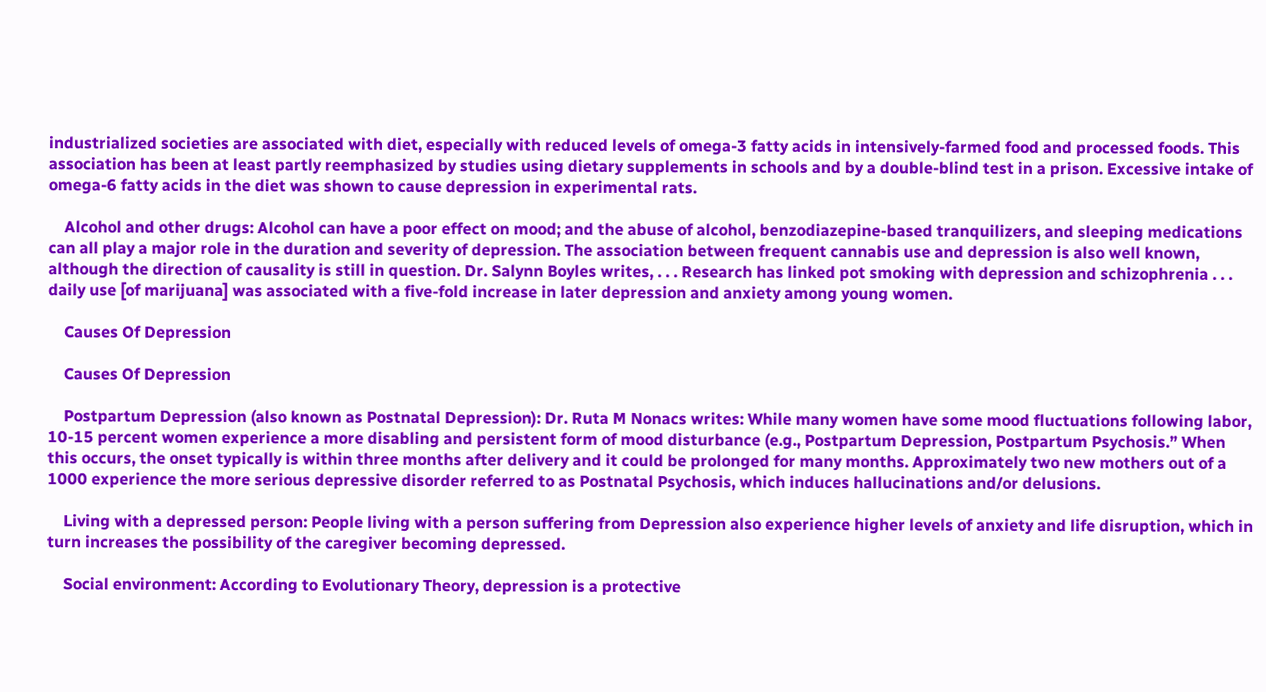industrialized societies are associated with diet, especially with reduced levels of omega-3 fatty acids in intensively-farmed food and processed foods. This association has been at least partly reemphasized by studies using dietary supplements in schools and by a double-blind test in a prison. Excessive intake of omega-6 fatty acids in the diet was shown to cause depression in experimental rats.

    Alcohol and other drugs: Alcohol can have a poor effect on mood; and the abuse of alcohol, benzodiazepine-based tranquilizers, and sleeping medications can all play a major role in the duration and severity of depression. The association between frequent cannabis use and depression is also well known, although the direction of causality is still in question. Dr. Salynn Boyles writes, . . . Research has linked pot smoking with depression and schizophrenia . . . daily use [of marijuana] was associated with a five-fold increase in later depression and anxiety among young women.

    Causes Of Depression

    Causes Of Depression

    Postpartum Depression (also known as Postnatal Depression): Dr. Ruta M Nonacs writes: While many women have some mood fluctuations following labor, 10-15 percent women experience a more disabling and persistent form of mood disturbance (e.g., Postpartum Depression, Postpartum Psychosis.” When this occurs, the onset typically is within three months after delivery and it could be prolonged for many months. Approximately two new mothers out of a 1000 experience the more serious depressive disorder referred to as Postnatal Psychosis, which induces hallucinations and/or delusions.

    Living with a depressed person: People living with a person suffering from Depression also experience higher levels of anxiety and life disruption, which in turn increases the possibility of the caregiver becoming depressed.

    Social environment: According to Evolutionary Theory, depression is a protective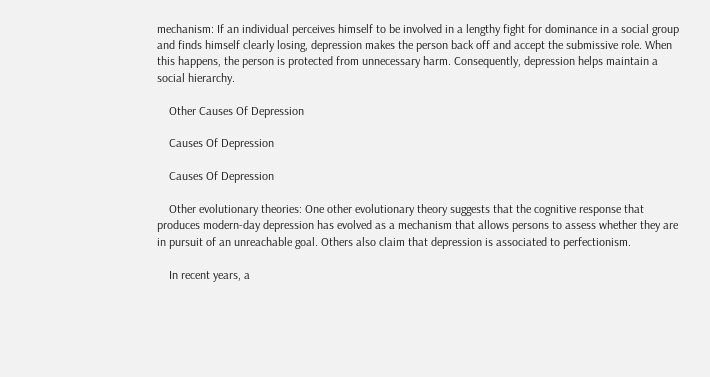mechanism: If an individual perceives himself to be involved in a lengthy fight for dominance in a social group and finds himself clearly losing, depression makes the person back off and accept the submissive role. When this happens, the person is protected from unnecessary harm. Consequently, depression helps maintain a social hierarchy.

    Other Causes Of Depression

    Causes Of Depression

    Causes Of Depression

    Other evolutionary theories: One other evolutionary theory suggests that the cognitive response that produces modern-day depression has evolved as a mechanism that allows persons to assess whether they are in pursuit of an unreachable goal. Others also claim that depression is associated to perfectionism.

    In recent years, a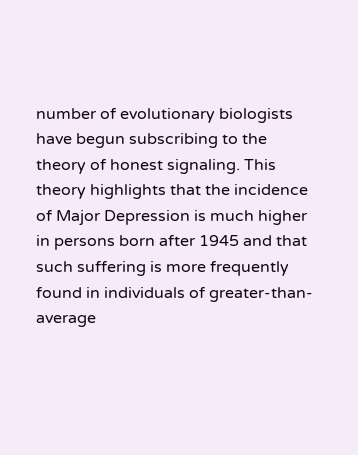number of evolutionary biologists have begun subscribing to the theory of honest signaling. This theory highlights that the incidence of Major Depression is much higher in persons born after 1945 and that such suffering is more frequently found in individuals of greater-than-average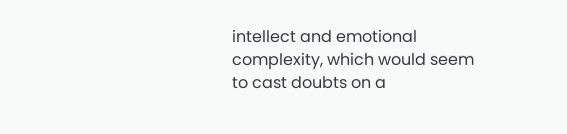intellect and emotional complexity, which would seem to cast doubts on a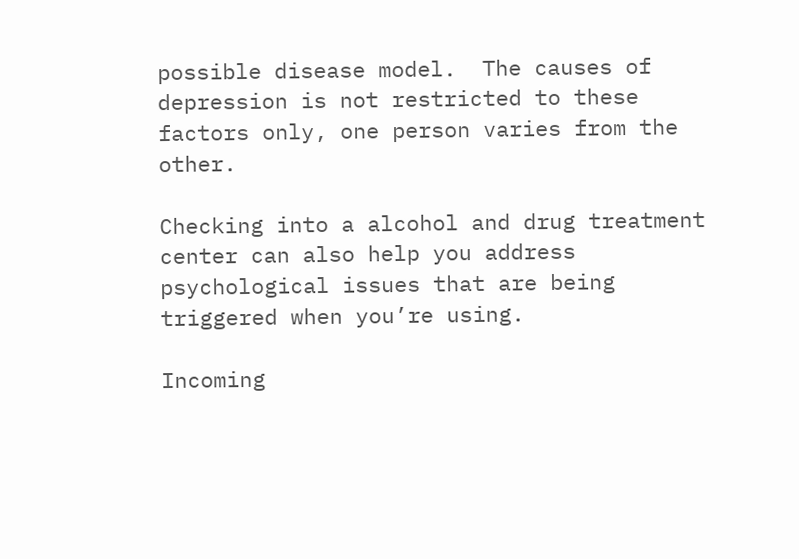possible disease model.  The causes of depression is not restricted to these factors only, one person varies from the other.

Checking into a alcohol and drug treatment center can also help you address psychological issues that are being triggered when you’re using.

Incoming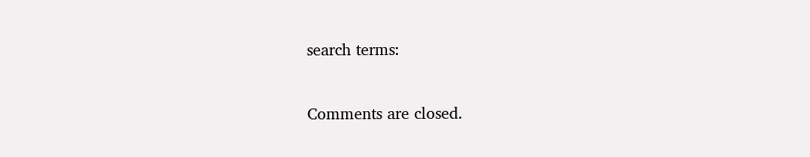search terms:

Comments are closed.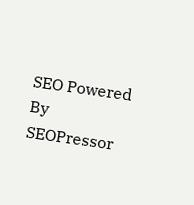SEO Powered By SEOPressor